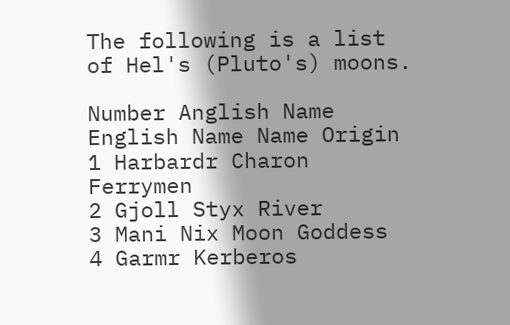The following is a list of Hel's (Pluto's) moons.

Number Anglish Name English Name Name Origin
1 Harbardr Charon Ferrymen
2 Gjoll Styx River
3 Mani Nix Moon Goddess
4 Garmr Kerberos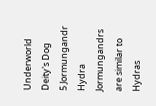Underworld Deity's Dog
5 Jormungandr Hydra Jormungandrs are similar to Hydras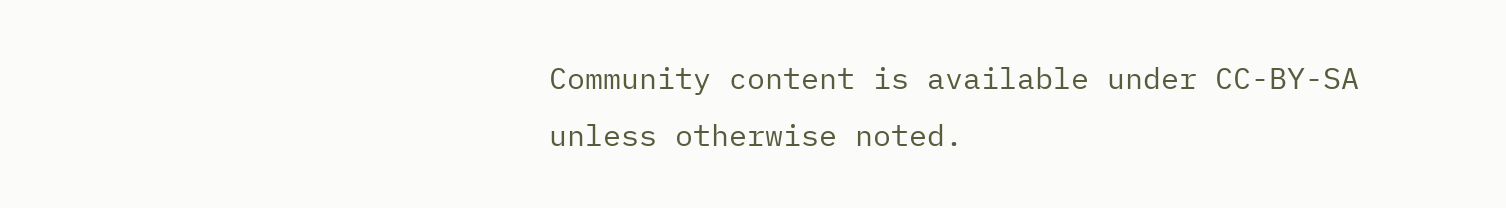Community content is available under CC-BY-SA unless otherwise noted.